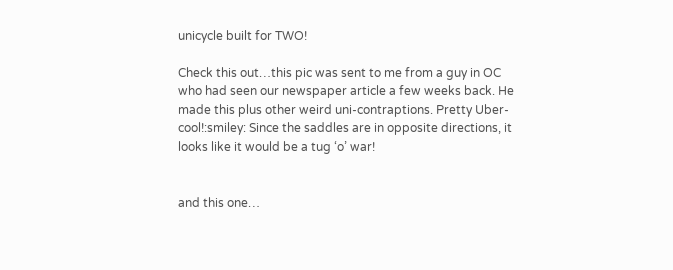unicycle built for TWO!

Check this out…this pic was sent to me from a guy in OC who had seen our newspaper article a few weeks back. He made this plus other weird uni-contraptions. Pretty Uber-cool!:smiley: Since the saddles are in opposite directions, it looks like it would be a tug ‘o’ war!


and this one…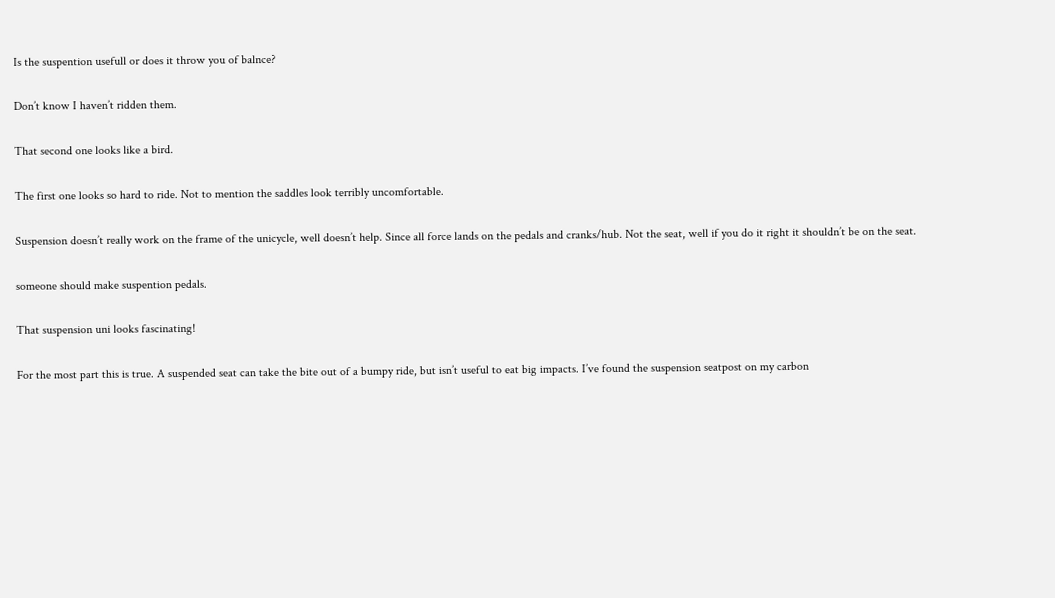Is the suspention usefull or does it throw you of balnce?

Don’t know I haven’t ridden them.

That second one looks like a bird.

The first one looks so hard to ride. Not to mention the saddles look terribly uncomfortable.

Suspension doesn’t really work on the frame of the unicycle, well doesn’t help. Since all force lands on the pedals and cranks/hub. Not the seat, well if you do it right it shouldn’t be on the seat.

someone should make suspention pedals.

That suspension uni looks fascinating!

For the most part this is true. A suspended seat can take the bite out of a bumpy ride, but isn’t useful to eat big impacts. I’ve found the suspension seatpost on my carbon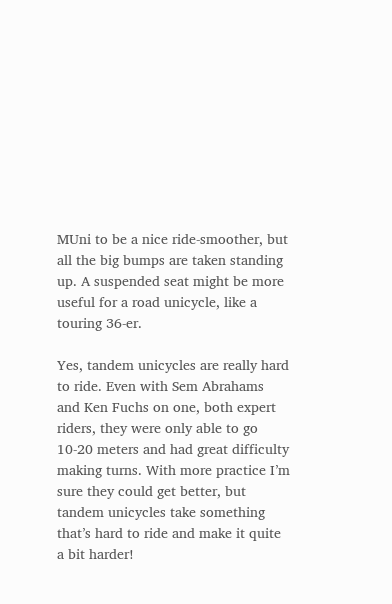MUni to be a nice ride-smoother, but all the big bumps are taken standing up. A suspended seat might be more useful for a road unicycle, like a touring 36-er.

Yes, tandem unicycles are really hard to ride. Even with Sem Abrahams and Ken Fuchs on one, both expert riders, they were only able to go 10-20 meters and had great difficulty making turns. With more practice I’m sure they could get better, but tandem unicycles take something that’s hard to ride and make it quite a bit harder!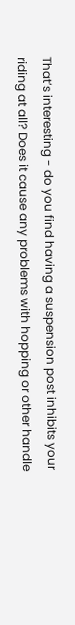That’s interesting - do you find having a suspension post inhibits your riding at all? Does it cause any problems with hopping or other handle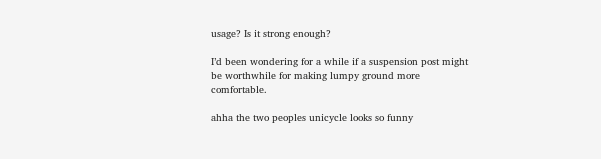usage? Is it strong enough?

I’d been wondering for a while if a suspension post might be worthwhile for making lumpy ground more comfortable.

ahha the two peoples unicycle looks so funny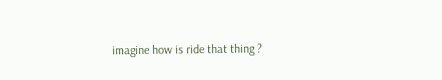imagine how is ride that thing ?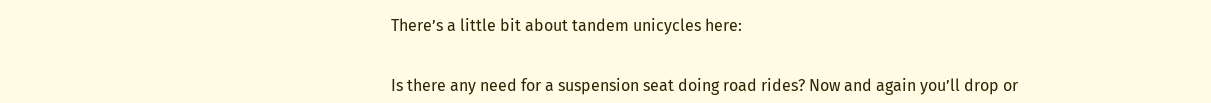There’s a little bit about tandem unicycles here:


Is there any need for a suspension seat doing road rides? Now and again you’ll drop or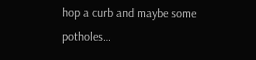hop a curb and maybe some potholes…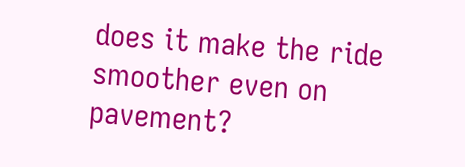does it make the ride smoother even on pavement?